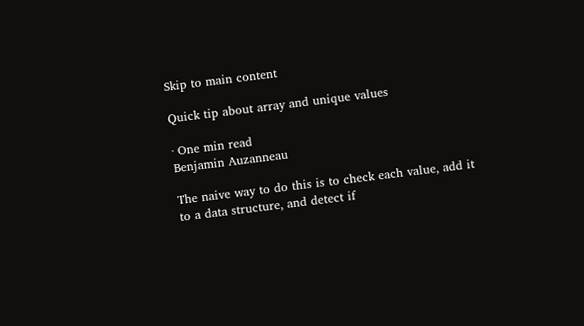Skip to main content

Quick tip about array and unique values

· One min read
Benjamin Auzanneau

The naive way to do this is to check each value, add it to a data structure, and detect if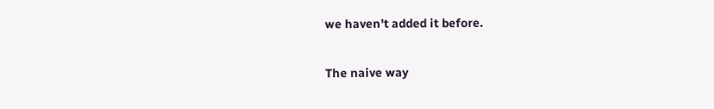we haven't added it before.

The naive way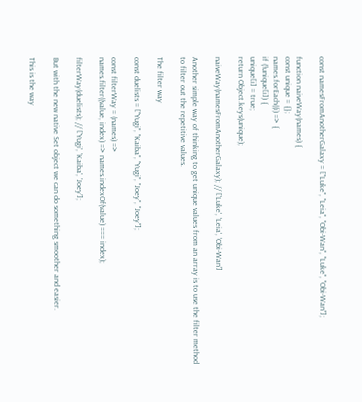const namesFromAnotherGalaxy = ["Luke", "Leia", "Obi-Wan", "Luke", "Obi-Wan"];

function naiveWay(names) {
const unique = {};
names.forEach((i) => {
if (!unique[i]) {
unique[i] = true;
return Object.keys(unique);

naiveWay(namesFromAnotherGalaxy); // ['Luke', 'Leia', 'Obi-Wan']

Another simple way of thinking to get unique values from an array is to use the filter method to filter out the repetitive values.

The filter way

const duelists = ["Yugi", "Kaiba", "Yugi", "Joey", "Joey"];

const filterWay = (names) =>
names.filter((value, index) => names.indexOf(value) === index);

filterWay(duelists); // ['Yugi', 'Kaiba', 'Joey'];

But with the new native Set object we can do something smoother and easier.

This is the way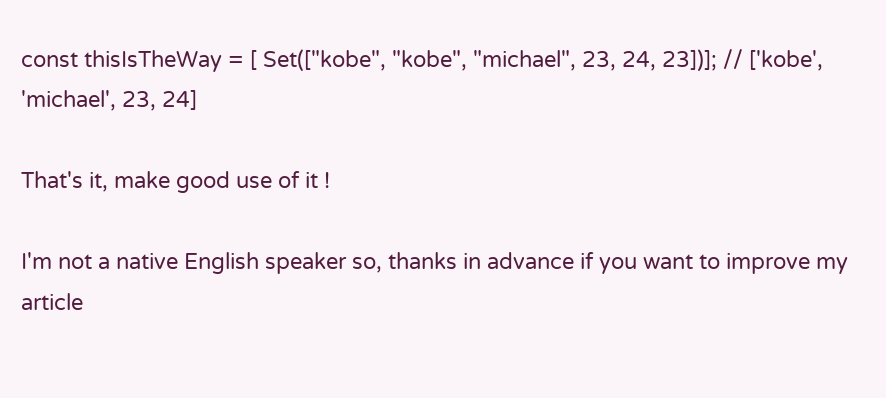const thisIsTheWay = [ Set(["kobe", "kobe", "michael", 23, 24, 23])]; // ['kobe', 'michael', 23, 24]

That's it, make good use of it !

I'm not a native English speaker so, thanks in advance if you want to improve my article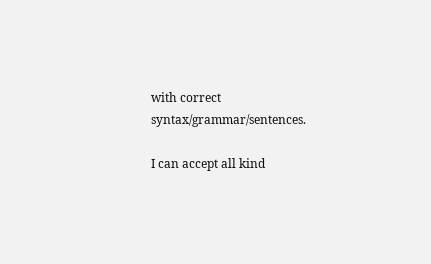with correct syntax/grammar/sentences.

I can accept all kind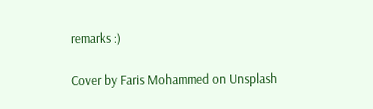remarks :)

Cover by Faris Mohammed on Unsplash